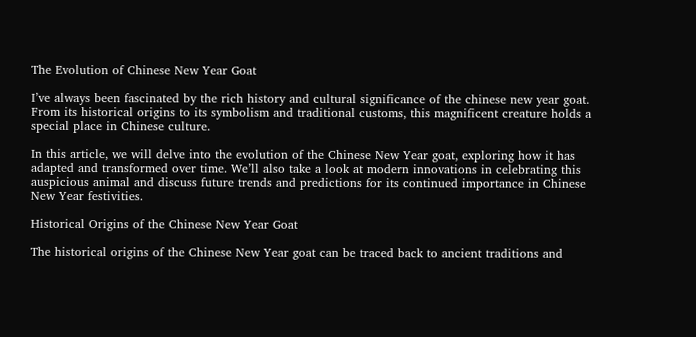The Evolution of Chinese New Year Goat

I’ve always been fascinated by the rich history and cultural significance of the chinese new year goat. From its historical origins to its symbolism and traditional customs, this magnificent creature holds a special place in Chinese culture.

In this article, we will delve into the evolution of the Chinese New Year goat, exploring how it has adapted and transformed over time. We’ll also take a look at modern innovations in celebrating this auspicious animal and discuss future trends and predictions for its continued importance in Chinese New Year festivities.

Historical Origins of the Chinese New Year Goat

The historical origins of the Chinese New Year goat can be traced back to ancient traditions and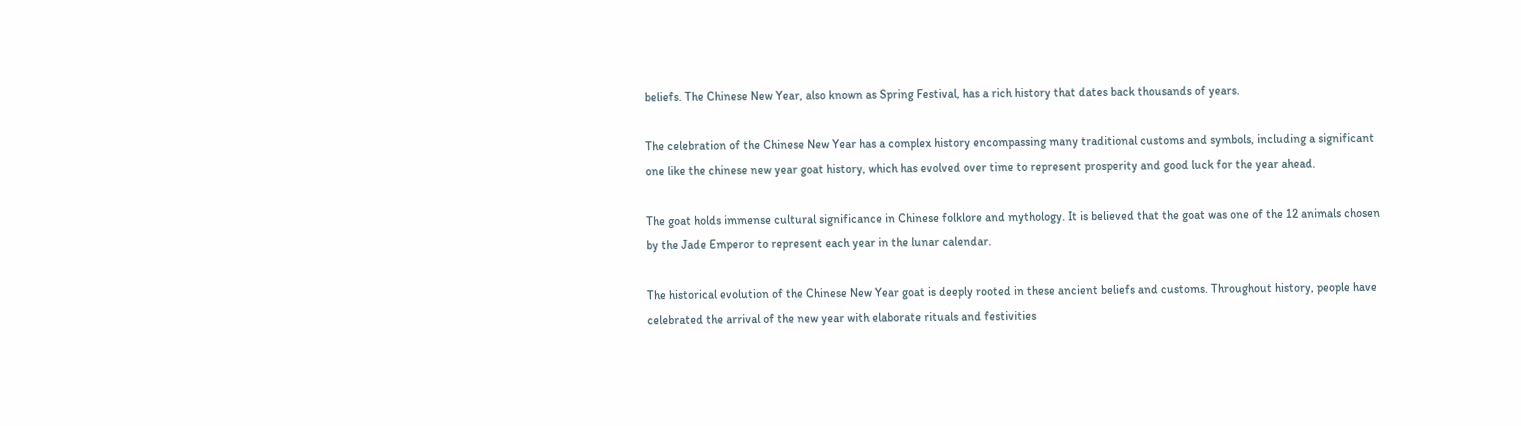beliefs. The Chinese New Year, also known as Spring Festival, has a rich history that dates back thousands of years.

The celebration of the Chinese New Year has a complex history encompassing many traditional customs and symbols, including a significant one like the chinese new year goat history, which has evolved over time to represent prosperity and good luck for the year ahead.

The goat holds immense cultural significance in Chinese folklore and mythology. It is believed that the goat was one of the 12 animals chosen by the Jade Emperor to represent each year in the lunar calendar.

The historical evolution of the Chinese New Year goat is deeply rooted in these ancient beliefs and customs. Throughout history, people have celebrated the arrival of the new year with elaborate rituals and festivities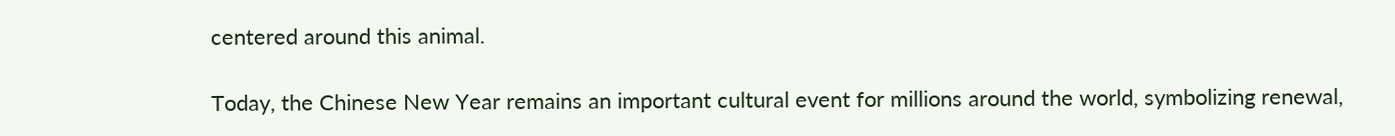centered around this animal.

Today, the Chinese New Year remains an important cultural event for millions around the world, symbolizing renewal,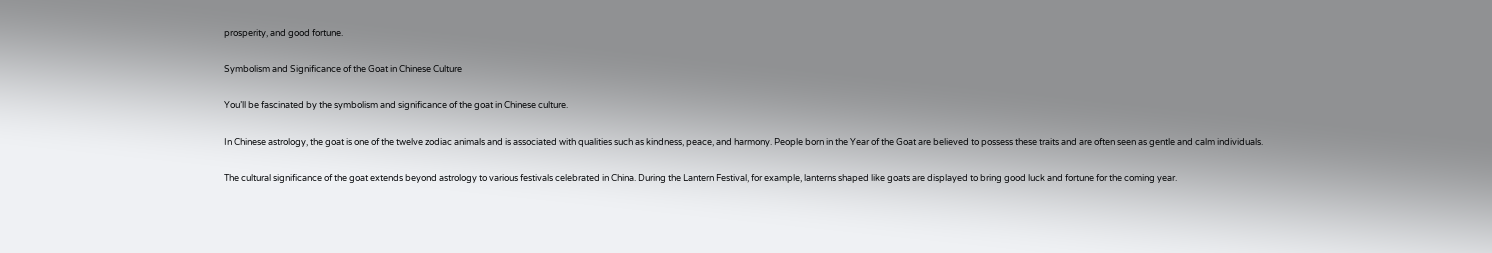prosperity, and good fortune.

Symbolism and Significance of the Goat in Chinese Culture

You’ll be fascinated by the symbolism and significance of the goat in Chinese culture.

In Chinese astrology, the goat is one of the twelve zodiac animals and is associated with qualities such as kindness, peace, and harmony. People born in the Year of the Goat are believed to possess these traits and are often seen as gentle and calm individuals.

The cultural significance of the goat extends beyond astrology to various festivals celebrated in China. During the Lantern Festival, for example, lanterns shaped like goats are displayed to bring good luck and fortune for the coming year.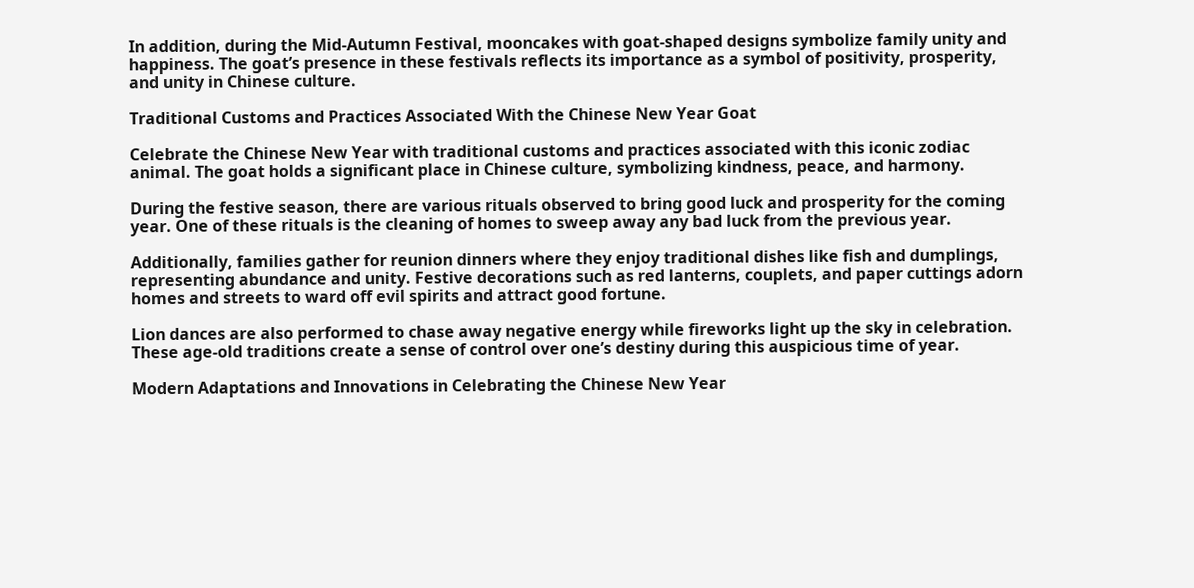In addition, during the Mid-Autumn Festival, mooncakes with goat-shaped designs symbolize family unity and happiness. The goat’s presence in these festivals reflects its importance as a symbol of positivity, prosperity, and unity in Chinese culture.

Traditional Customs and Practices Associated With the Chinese New Year Goat

Celebrate the Chinese New Year with traditional customs and practices associated with this iconic zodiac animal. The goat holds a significant place in Chinese culture, symbolizing kindness, peace, and harmony.

During the festive season, there are various rituals observed to bring good luck and prosperity for the coming year. One of these rituals is the cleaning of homes to sweep away any bad luck from the previous year.

Additionally, families gather for reunion dinners where they enjoy traditional dishes like fish and dumplings, representing abundance and unity. Festive decorations such as red lanterns, couplets, and paper cuttings adorn homes and streets to ward off evil spirits and attract good fortune.

Lion dances are also performed to chase away negative energy while fireworks light up the sky in celebration. These age-old traditions create a sense of control over one’s destiny during this auspicious time of year.

Modern Adaptations and Innovations in Celebrating the Chinese New Year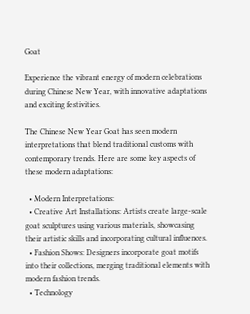Goat

Experience the vibrant energy of modern celebrations during Chinese New Year, with innovative adaptations and exciting festivities.

The Chinese New Year Goat has seen modern interpretations that blend traditional customs with contemporary trends. Here are some key aspects of these modern adaptations:

  • Modern Interpretations:
  • Creative Art Installations: Artists create large-scale goat sculptures using various materials, showcasing their artistic skills and incorporating cultural influences.
  • Fashion Shows: Designers incorporate goat motifs into their collections, merging traditional elements with modern fashion trends.
  • Technology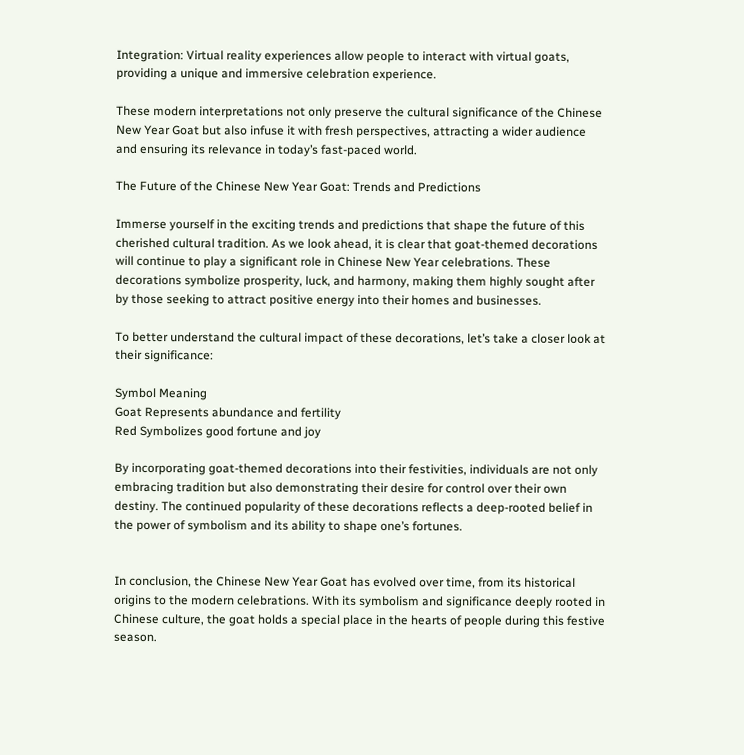Integration: Virtual reality experiences allow people to interact with virtual goats, providing a unique and immersive celebration experience.

These modern interpretations not only preserve the cultural significance of the Chinese New Year Goat but also infuse it with fresh perspectives, attracting a wider audience and ensuring its relevance in today’s fast-paced world.

The Future of the Chinese New Year Goat: Trends and Predictions

Immerse yourself in the exciting trends and predictions that shape the future of this cherished cultural tradition. As we look ahead, it is clear that goat-themed decorations will continue to play a significant role in Chinese New Year celebrations. These decorations symbolize prosperity, luck, and harmony, making them highly sought after by those seeking to attract positive energy into their homes and businesses.

To better understand the cultural impact of these decorations, let’s take a closer look at their significance:

Symbol Meaning
Goat Represents abundance and fertility
Red Symbolizes good fortune and joy

By incorporating goat-themed decorations into their festivities, individuals are not only embracing tradition but also demonstrating their desire for control over their own destiny. The continued popularity of these decorations reflects a deep-rooted belief in the power of symbolism and its ability to shape one’s fortunes.


In conclusion, the Chinese New Year Goat has evolved over time, from its historical origins to the modern celebrations. With its symbolism and significance deeply rooted in Chinese culture, the goat holds a special place in the hearts of people during this festive season.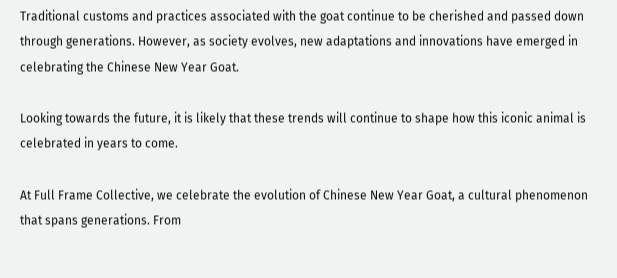Traditional customs and practices associated with the goat continue to be cherished and passed down through generations. However, as society evolves, new adaptations and innovations have emerged in celebrating the Chinese New Year Goat.

Looking towards the future, it is likely that these trends will continue to shape how this iconic animal is celebrated in years to come.

At Full Frame Collective, we celebrate the evolution of Chinese New Year Goat, a cultural phenomenon that spans generations. From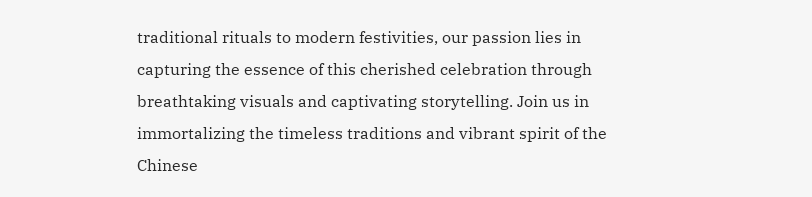traditional rituals to modern festivities, our passion lies in capturing the essence of this cherished celebration through breathtaking visuals and captivating storytelling. Join us in immortalizing the timeless traditions and vibrant spirit of the Chinese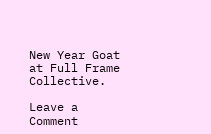New Year Goat at Full Frame Collective.

Leave a Comment